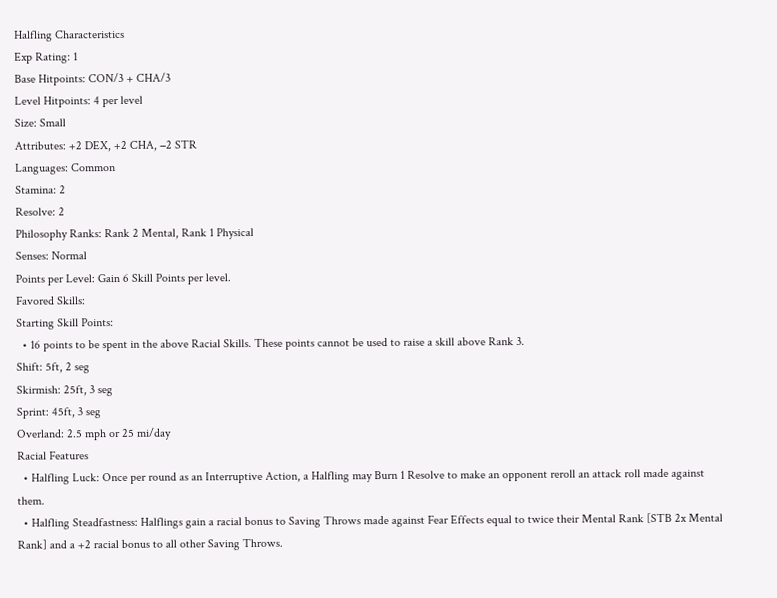Halfling Characteristics
Exp Rating: 1
Base Hitpoints: CON/3 + CHA/3
Level Hitpoints: 4 per level
Size: Small
Attributes: +2 DEX, +2 CHA, −2 STR
Languages: Common
Stamina: 2
Resolve: 2
Philosophy Ranks: Rank 2 Mental, Rank 1 Physical
Senses: Normal
Points per Level: Gain 6 Skill Points per level.
Favored Skills:
Starting Skill Points:
  • 16 points to be spent in the above Racial Skills. These points cannot be used to raise a skill above Rank 3.
Shift: 5ft, 2 seg
Skirmish: 25ft, 3 seg
Sprint: 45ft, 3 seg
Overland: 2.5 mph or 25 mi/day
Racial Features
  • Halfling Luck: Once per round as an Interruptive Action, a Halfling may Burn 1 Resolve to make an opponent reroll an attack roll made against them.
  • Halfling Steadfastness: Halflings gain a racial bonus to Saving Throws made against Fear Effects equal to twice their Mental Rank [STB 2x Mental Rank] and a +2 racial bonus to all other Saving Throws.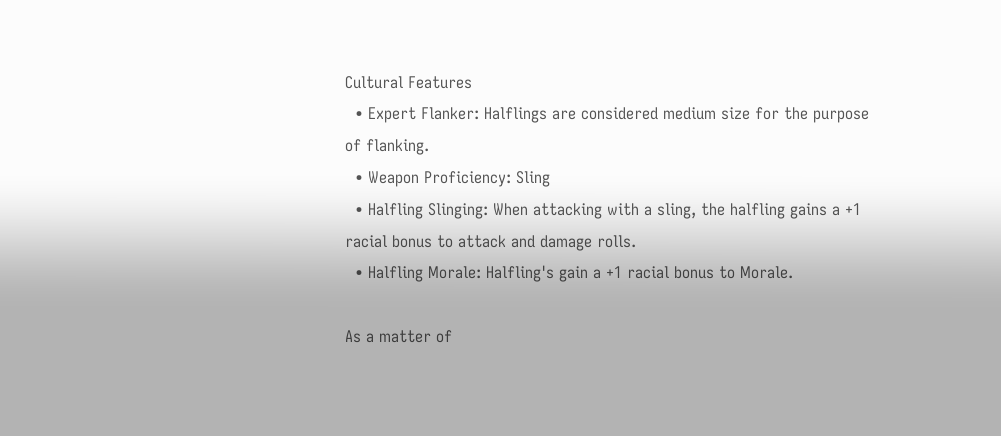Cultural Features
  • Expert Flanker: Halflings are considered medium size for the purpose of flanking.
  • Weapon Proficiency: Sling
  • Halfling Slinging: When attacking with a sling, the halfling gains a +1 racial bonus to attack and damage rolls.
  • Halfling Morale: Halfling's gain a +1 racial bonus to Morale.

As a matter of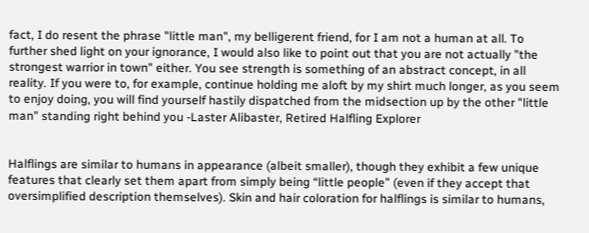fact, I do resent the phrase "little man", my belligerent friend, for I am not a human at all. To further shed light on your ignorance, I would also like to point out that you are not actually "the strongest warrior in town" either. You see strength is something of an abstract concept, in all reality. If you were to, for example, continue holding me aloft by my shirt much longer, as you seem to enjoy doing, you will find yourself hastily dispatched from the midsection up by the other "little man" standing right behind you -Laster Alibaster, Retired Halfling Explorer


Halflings are similar to humans in appearance (albeit smaller), though they exhibit a few unique features that clearly set them apart from simply being “little people” (even if they accept that oversimplified description themselves). Skin and hair coloration for halflings is similar to humans,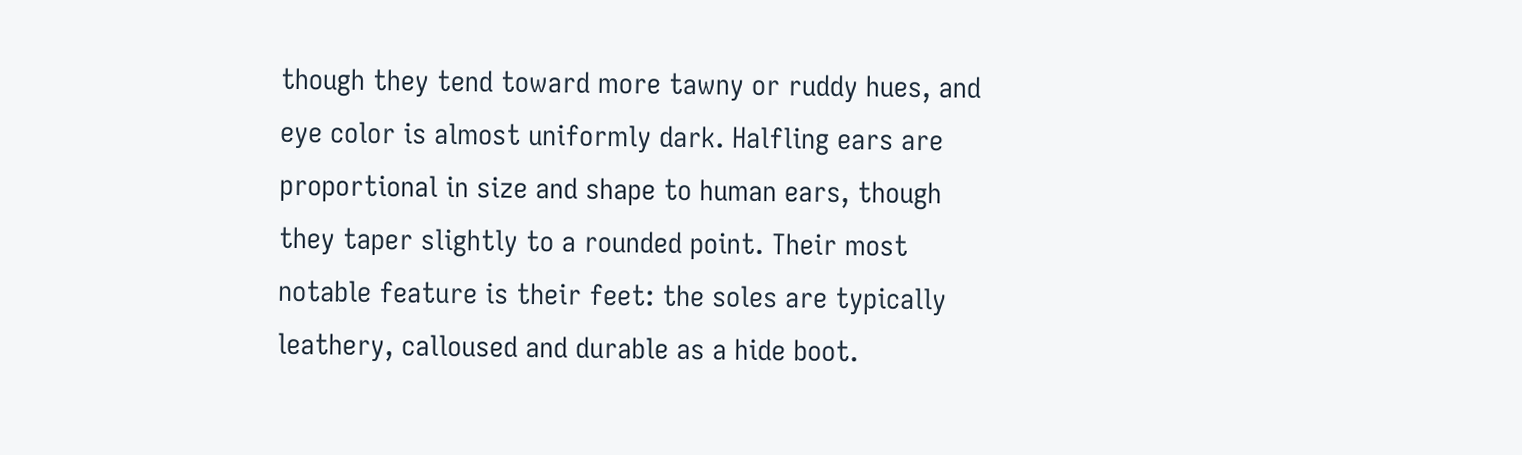though they tend toward more tawny or ruddy hues, and eye color is almost uniformly dark. Halfling ears are proportional in size and shape to human ears, though they taper slightly to a rounded point. Their most notable feature is their feet: the soles are typically leathery, calloused and durable as a hide boot.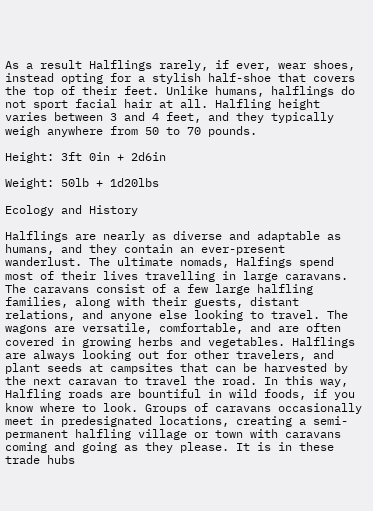As a result Halflings rarely, if ever, wear shoes, instead opting for a stylish half-shoe that covers the top of their feet. Unlike humans, halflings do not sport facial hair at all. Halfling height varies between 3 and 4 feet, and they typically weigh anywhere from 50 to 70 pounds.

Height: 3ft 0in + 2d6in

Weight: 50lb + 1d20lbs

Ecology and History

Halflings are nearly as diverse and adaptable as humans, and they contain an ever-present wanderlust. The ultimate nomads, Halfings spend most of their lives travelling in large caravans. The caravans consist of a few large halfling families, along with their guests, distant relations, and anyone else looking to travel. The wagons are versatile, comfortable, and are often covered in growing herbs and vegetables. Halflings are always looking out for other travelers, and plant seeds at campsites that can be harvested by the next caravan to travel the road. In this way, Halfling roads are bountiful in wild foods, if you know where to look. Groups of caravans occasionally meet in predesignated locations, creating a semi-permanent halfling village or town with caravans coming and going as they please. It is in these trade hubs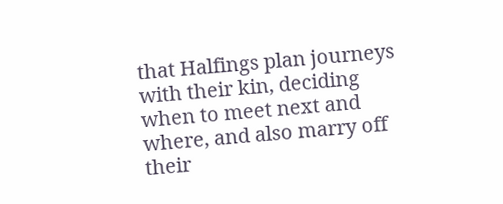that Halfings plan journeys with their kin, deciding when to meet next and where, and also marry off their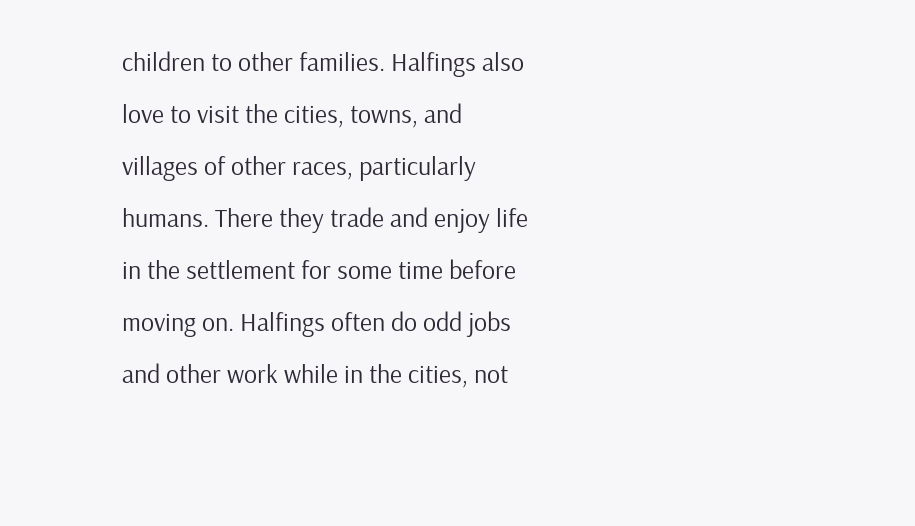children to other families. Halfings also love to visit the cities, towns, and villages of other races, particularly humans. There they trade and enjoy life in the settlement for some time before moving on. Halfings often do odd jobs and other work while in the cities, not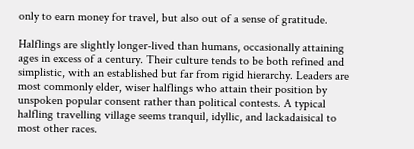only to earn money for travel, but also out of a sense of gratitude.

Halflings are slightly longer-lived than humans, occasionally attaining ages in excess of a century. Their culture tends to be both refined and simplistic, with an established but far from rigid hierarchy. Leaders are most commonly elder, wiser halflings who attain their position by unspoken popular consent rather than political contests. A typical halfling travelling village seems tranquil, idyllic, and lackadaisical to most other races.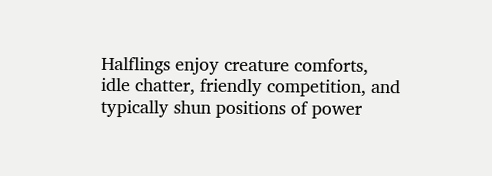Halflings enjoy creature comforts, idle chatter, friendly competition, and typically shun positions of power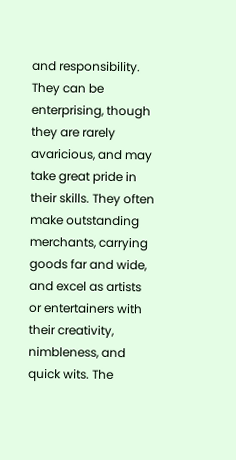and responsibility. They can be enterprising, though they are rarely avaricious, and may take great pride in their skills. They often make outstanding merchants, carrying goods far and wide, and excel as artists or entertainers with their creativity, nimbleness, and quick wits. The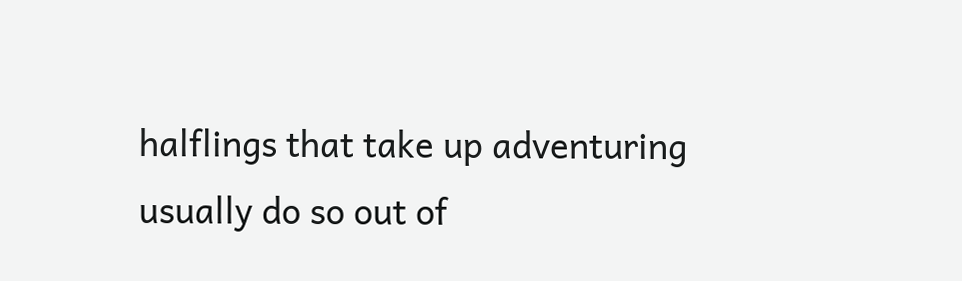halflings that take up adventuring usually do so out of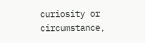curiosity or circumstance,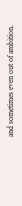and sometimes even out of ambition.